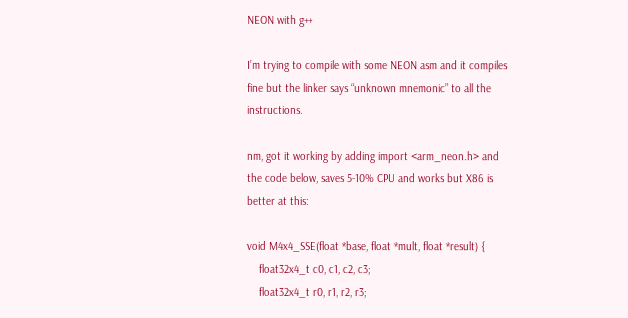NEON with g++

I’m trying to compile with some NEON asm and it compiles fine but the linker says “unknown mnemonic” to all the instructions.

nm, got it working by adding import <arm_neon.h> and the code below, saves 5-10% CPU and works but X86 is better at this:

void M4x4_SSE(float *base, float *mult, float *result) {
    float32x4_t c0, c1, c2, c3;
    float32x4_t r0, r1, r2, r3;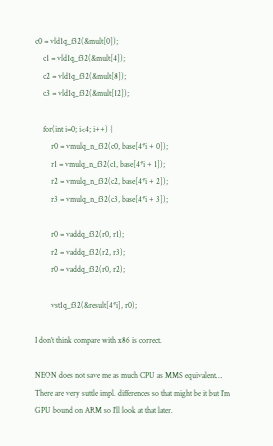c0 = vld1q_f32(&mult[0]);
    c1 = vld1q_f32(&mult[4]);
    c2 = vld1q_f32(&mult[8]);
    c3 = vld1q_f32(&mult[12]);

    for(int i=0; i<4; i++) {
        r0 = vmulq_n_f32(c0, base[4*i + 0]);
        r1 = vmulq_n_f32(c1, base[4*i + 1]);
        r2 = vmulq_n_f32(c2, base[4*i + 2]);
        r3 = vmulq_n_f32(c3, base[4*i + 3]);

        r0 = vaddq_f32(r0, r1);
        r2 = vaddq_f32(r2, r3);
        r0 = vaddq_f32(r0, r2);

        vst1q_f32(&result[4*i], r0);

I don’t think compare with x86 is correct.

NEON does not save me as much CPU as MMS equivalent… There are very suttle impl. differences so that might be it but I’m GPU bound on ARM so I’ll look at that later.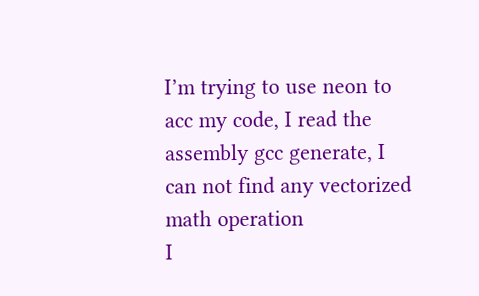I’m trying to use neon to acc my code, I read the assembly gcc generate, I can not find any vectorized math operation
I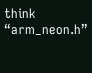think “arm_neon.h”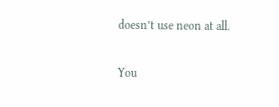doesn’t use neon at all.

You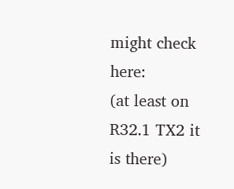might check here:
(at least on R32.1 TX2 it is there)